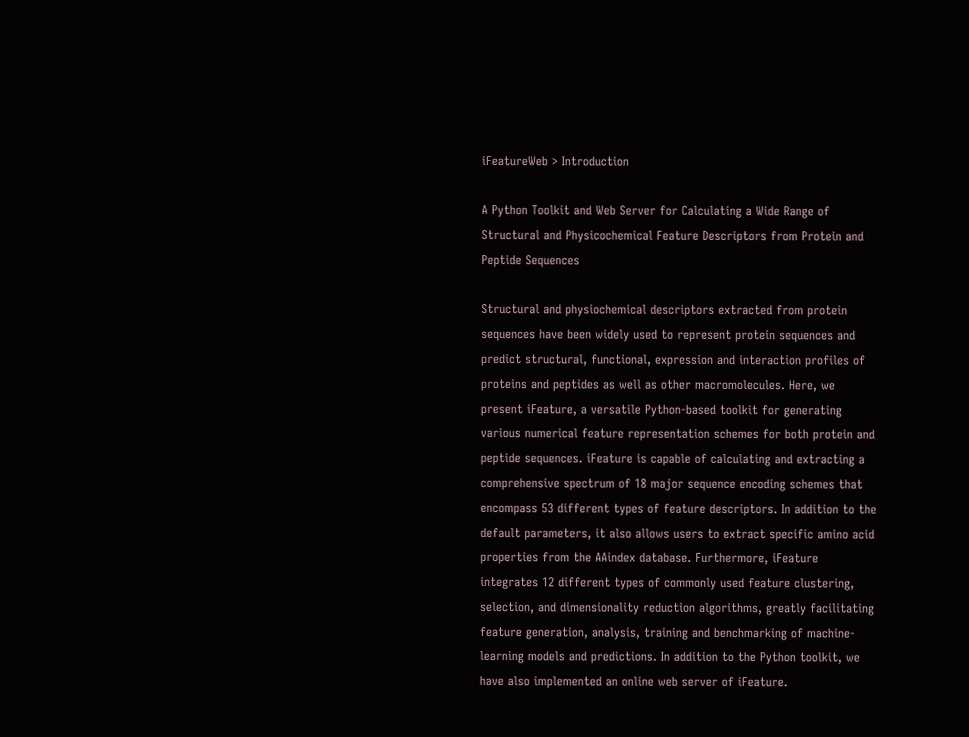iFeatureWeb > Introduction

A Python Toolkit and Web Server for Calculating a Wide Range of Structural and Physicochemical Feature Descriptors from Protein and Peptide Sequences

Structural and physiochemical descriptors extracted from protein sequences have been widely used to represent protein sequences and predict structural, functional, expression and interaction profiles of proteins and peptides as well as other macromolecules. Here, we present iFeature, a versatile Python-based toolkit for generating various numerical feature representation schemes for both protein and peptide sequences. iFeature is capable of calculating and extracting a comprehensive spectrum of 18 major sequence encoding schemes that encompass 53 different types of feature descriptors. In addition to the default parameters, it also allows users to extract specific amino acid properties from the AAindex database. Furthermore, iFeature integrates 12 different types of commonly used feature clustering, selection, and dimensionality reduction algorithms, greatly facilitating feature generation, analysis, training and benchmarking of machine-learning models and predictions. In addition to the Python toolkit, we have also implemented an online web server of iFeature.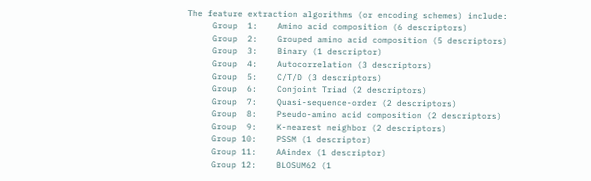The feature extraction algorithms (or encoding schemes) include:
     Group  1:    Amino acid composition (6 descriptors)
     Group  2:    Grouped amino acid composition (5 descriptors)
     Group  3:    Binary (1 descriptor)
     Group  4:    Autocorrelation (3 descriptors)
     Group  5:    C/T/D (3 descriptors)
     Group  6:    Conjoint Triad (2 descriptors)
     Group  7:    Quasi-sequence-order (2 descriptors)
     Group  8:    Pseudo-amino acid composition (2 descriptors)
     Group  9:    K-nearest neighbor (2 descriptors)
     Group 10:    PSSM (1 descriptor)
     Group 11:    AAindex (1 descriptor)
     Group 12:    BLOSUM62 (1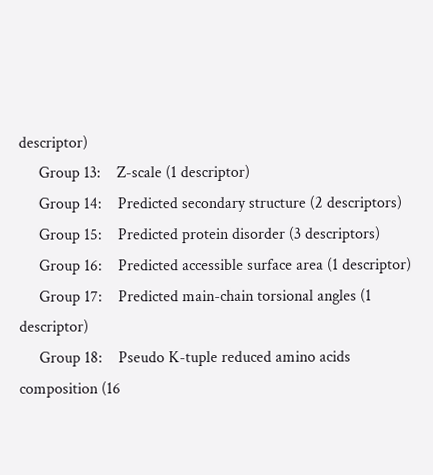descriptor)
     Group 13:    Z-scale (1 descriptor)
     Group 14:    Predicted secondary structure (2 descriptors)
     Group 15:    Predicted protein disorder (3 descriptors)
     Group 16:    Predicted accessible surface area (1 descriptor)
     Group 17:    Predicted main-chain torsional angles (1 descriptor)
     Group 18:    Pseudo K-tuple reduced amino acids composition (16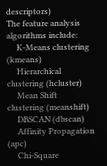descriptors)
The feature analysis algorithms include:
     K-Means clustering (kmeans)
     Hierarchical clustering (hcluster)
     Mean Shift clustering (meanshift)
     DBSCAN (dbscan)
     Affinity Propagation (apc)
     Chi-Square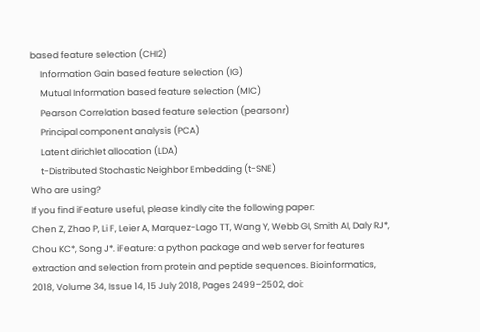based feature selection (CHI2)
     Information Gain based feature selection (IG)
     Mutual Information based feature selection (MIC)
     Pearson Correlation based feature selection (pearsonr)
     Principal component analysis (PCA)
     Latent dirichlet allocation (LDA)
     t-Distributed Stochastic Neighbor Embedding (t-SNE)
Who are using?
If you find iFeature useful, please kindly cite the following paper:
Chen Z, Zhao P, Li F, Leier A, Marquez-Lago TT, Wang Y, Webb GI, Smith AI, Daly RJ*, Chou KC*, Song J*. iFeature: a python package and web server for features extraction and selection from protein and peptide sequences. Bioinformatics, 2018, Volume 34, Issue 14, 15 July 2018, Pages 2499–2502, doi: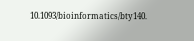10.1093/bioinformatics/bty140.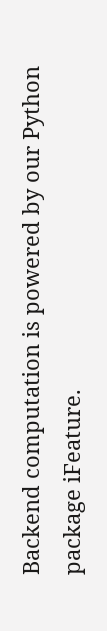Backend computation is powered by our Python package iFeature.